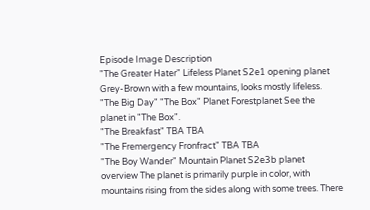Episode Image Description
"The Greater Hater" Lifeless Planet S2e1 opening planet Grey-Brown with a few mountains, looks mostly lifeless.
"The Big Day" "The Box" Planet Forestplanet See the planet in "The Box".
"The Breakfast" TBA TBA
"The Fremergency Fronfract" TBA TBA
"The Boy Wander" Mountain Planet S2e3b planet overview The planet is primarily purple in color, with mountains rising from the sides along with some trees. There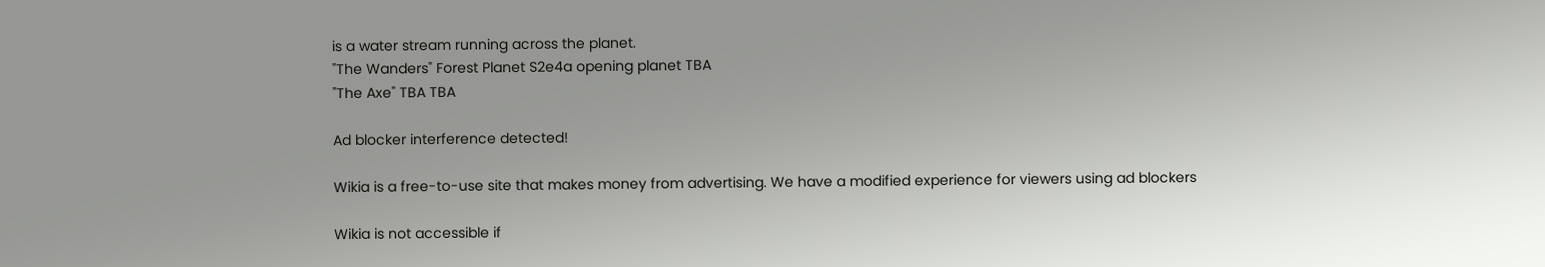is a water stream running across the planet.
"The Wanders" Forest Planet S2e4a opening planet TBA
"The Axe" TBA TBA

Ad blocker interference detected!

Wikia is a free-to-use site that makes money from advertising. We have a modified experience for viewers using ad blockers

Wikia is not accessible if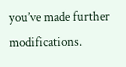you’ve made further modifications.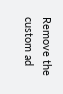Remove the custom ad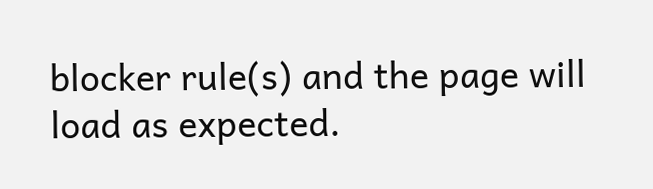blocker rule(s) and the page will load as expected.